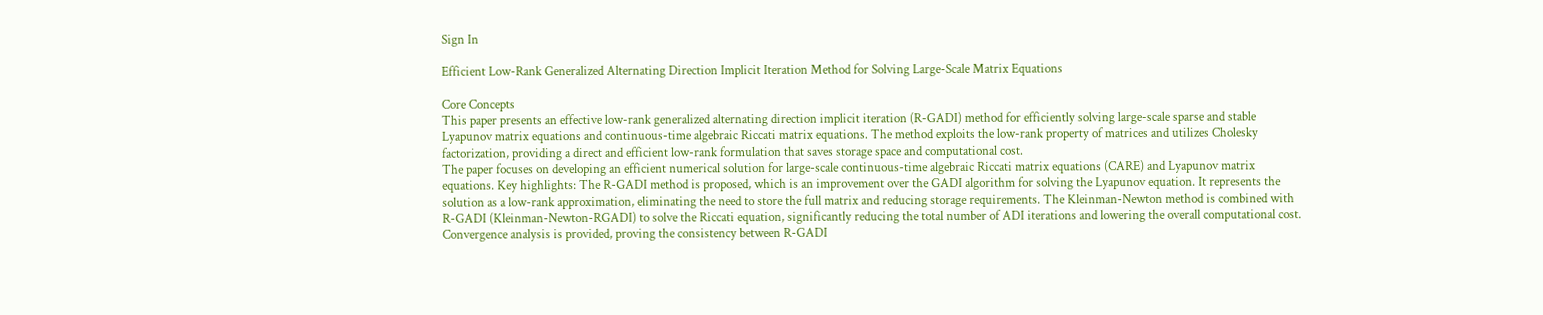Sign In

Efficient Low-Rank Generalized Alternating Direction Implicit Iteration Method for Solving Large-Scale Matrix Equations

Core Concepts
This paper presents an effective low-rank generalized alternating direction implicit iteration (R-GADI) method for efficiently solving large-scale sparse and stable Lyapunov matrix equations and continuous-time algebraic Riccati matrix equations. The method exploits the low-rank property of matrices and utilizes Cholesky factorization, providing a direct and efficient low-rank formulation that saves storage space and computational cost.
The paper focuses on developing an efficient numerical solution for large-scale continuous-time algebraic Riccati matrix equations (CARE) and Lyapunov matrix equations. Key highlights: The R-GADI method is proposed, which is an improvement over the GADI algorithm for solving the Lyapunov equation. It represents the solution as a low-rank approximation, eliminating the need to store the full matrix and reducing storage requirements. The Kleinman-Newton method is combined with R-GADI (Kleinman-Newton-RGADI) to solve the Riccati equation, significantly reducing the total number of ADI iterations and lowering the overall computational cost. Convergence analysis is provided, proving the consistency between R-GADI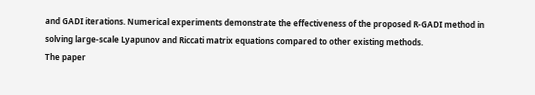and GADI iterations. Numerical experiments demonstrate the effectiveness of the proposed R-GADI method in solving large-scale Lyapunov and Riccati matrix equations compared to other existing methods.
The paper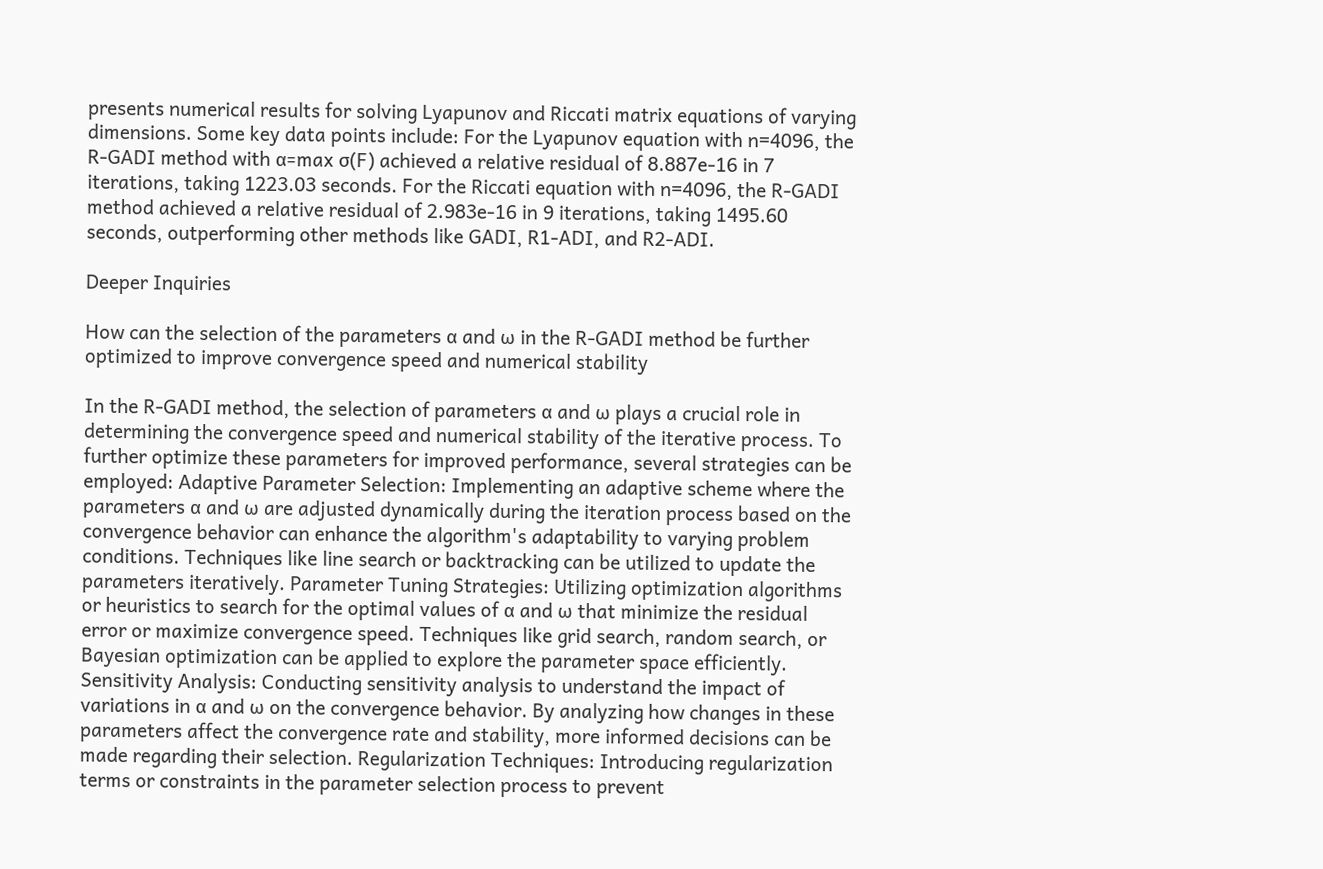presents numerical results for solving Lyapunov and Riccati matrix equations of varying dimensions. Some key data points include: For the Lyapunov equation with n=4096, the R-GADI method with α=max σ(F) achieved a relative residual of 8.887e-16 in 7 iterations, taking 1223.03 seconds. For the Riccati equation with n=4096, the R-GADI method achieved a relative residual of 2.983e-16 in 9 iterations, taking 1495.60 seconds, outperforming other methods like GADI, R1-ADI, and R2-ADI.

Deeper Inquiries

How can the selection of the parameters α and ω in the R-GADI method be further optimized to improve convergence speed and numerical stability

In the R-GADI method, the selection of parameters α and ω plays a crucial role in determining the convergence speed and numerical stability of the iterative process. To further optimize these parameters for improved performance, several strategies can be employed: Adaptive Parameter Selection: Implementing an adaptive scheme where the parameters α and ω are adjusted dynamically during the iteration process based on the convergence behavior can enhance the algorithm's adaptability to varying problem conditions. Techniques like line search or backtracking can be utilized to update the parameters iteratively. Parameter Tuning Strategies: Utilizing optimization algorithms or heuristics to search for the optimal values of α and ω that minimize the residual error or maximize convergence speed. Techniques like grid search, random search, or Bayesian optimization can be applied to explore the parameter space efficiently. Sensitivity Analysis: Conducting sensitivity analysis to understand the impact of variations in α and ω on the convergence behavior. By analyzing how changes in these parameters affect the convergence rate and stability, more informed decisions can be made regarding their selection. Regularization Techniques: Introducing regularization terms or constraints in the parameter selection process to prevent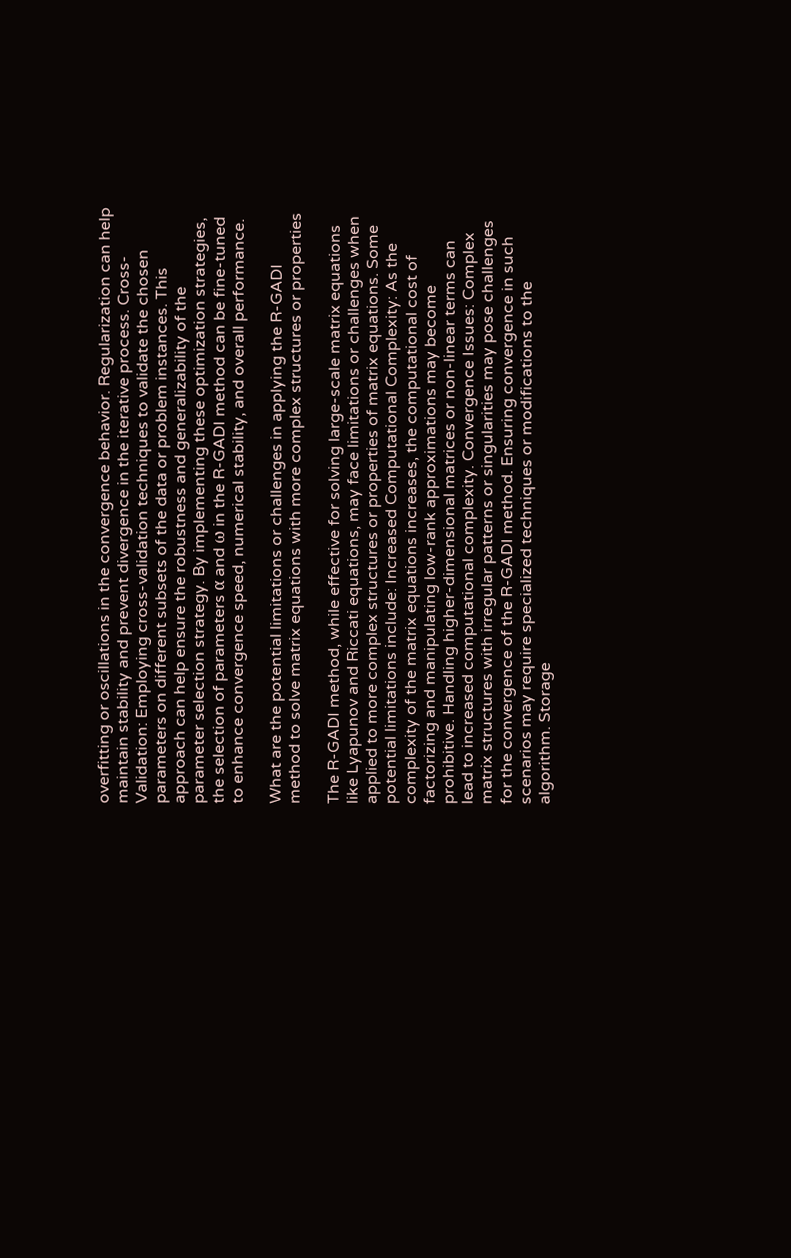overfitting or oscillations in the convergence behavior. Regularization can help maintain stability and prevent divergence in the iterative process. Cross-Validation: Employing cross-validation techniques to validate the chosen parameters on different subsets of the data or problem instances. This approach can help ensure the robustness and generalizability of the parameter selection strategy. By implementing these optimization strategies, the selection of parameters α and ω in the R-GADI method can be fine-tuned to enhance convergence speed, numerical stability, and overall performance.

What are the potential limitations or challenges in applying the R-GADI method to solve matrix equations with more complex structures or properties

The R-GADI method, while effective for solving large-scale matrix equations like Lyapunov and Riccati equations, may face limitations or challenges when applied to more complex structures or properties of matrix equations. Some potential limitations include: Increased Computational Complexity: As the complexity of the matrix equations increases, the computational cost of factorizing and manipulating low-rank approximations may become prohibitive. Handling higher-dimensional matrices or non-linear terms can lead to increased computational complexity. Convergence Issues: Complex matrix structures with irregular patterns or singularities may pose challenges for the convergence of the R-GADI method. Ensuring convergence in such scenarios may require specialized techniques or modifications to the algorithm. Storage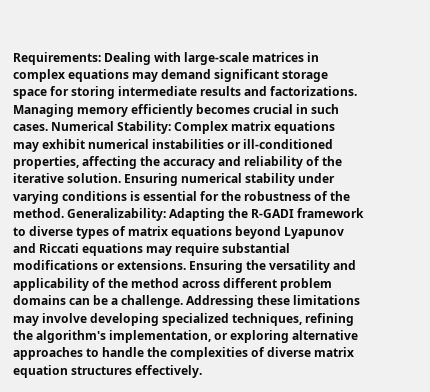Requirements: Dealing with large-scale matrices in complex equations may demand significant storage space for storing intermediate results and factorizations. Managing memory efficiently becomes crucial in such cases. Numerical Stability: Complex matrix equations may exhibit numerical instabilities or ill-conditioned properties, affecting the accuracy and reliability of the iterative solution. Ensuring numerical stability under varying conditions is essential for the robustness of the method. Generalizability: Adapting the R-GADI framework to diverse types of matrix equations beyond Lyapunov and Riccati equations may require substantial modifications or extensions. Ensuring the versatility and applicability of the method across different problem domains can be a challenge. Addressing these limitations may involve developing specialized techniques, refining the algorithm's implementation, or exploring alternative approaches to handle the complexities of diverse matrix equation structures effectively.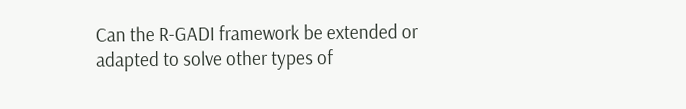Can the R-GADI framework be extended or adapted to solve other types of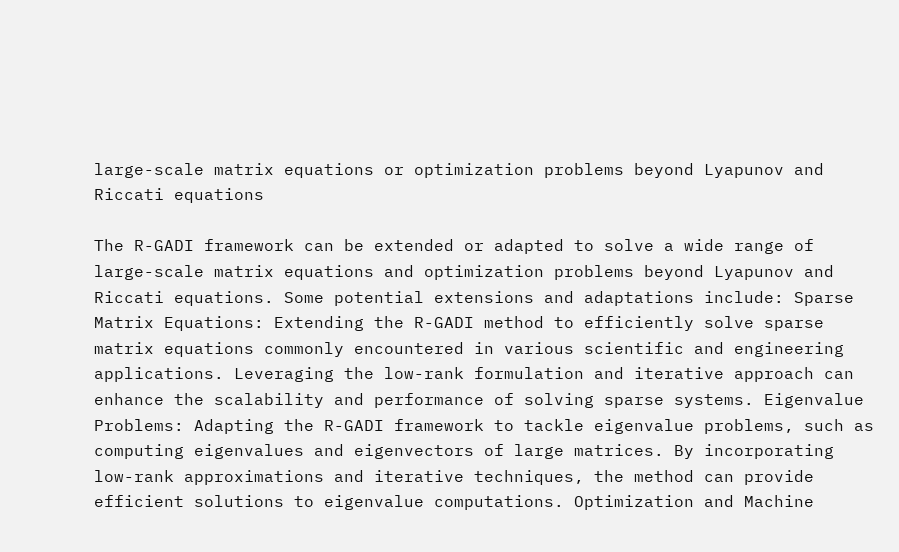large-scale matrix equations or optimization problems beyond Lyapunov and Riccati equations

The R-GADI framework can be extended or adapted to solve a wide range of large-scale matrix equations and optimization problems beyond Lyapunov and Riccati equations. Some potential extensions and adaptations include: Sparse Matrix Equations: Extending the R-GADI method to efficiently solve sparse matrix equations commonly encountered in various scientific and engineering applications. Leveraging the low-rank formulation and iterative approach can enhance the scalability and performance of solving sparse systems. Eigenvalue Problems: Adapting the R-GADI framework to tackle eigenvalue problems, such as computing eigenvalues and eigenvectors of large matrices. By incorporating low-rank approximations and iterative techniques, the method can provide efficient solutions to eigenvalue computations. Optimization and Machine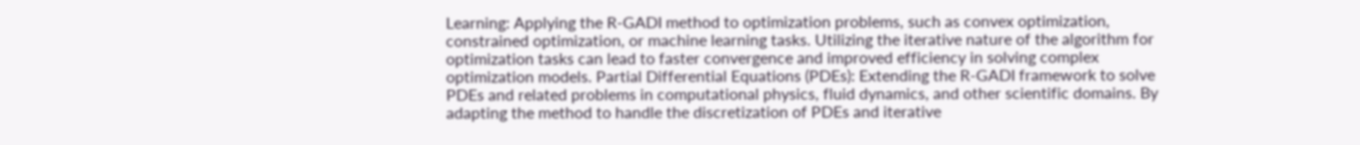Learning: Applying the R-GADI method to optimization problems, such as convex optimization, constrained optimization, or machine learning tasks. Utilizing the iterative nature of the algorithm for optimization tasks can lead to faster convergence and improved efficiency in solving complex optimization models. Partial Differential Equations (PDEs): Extending the R-GADI framework to solve PDEs and related problems in computational physics, fluid dynamics, and other scientific domains. By adapting the method to handle the discretization of PDEs and iterative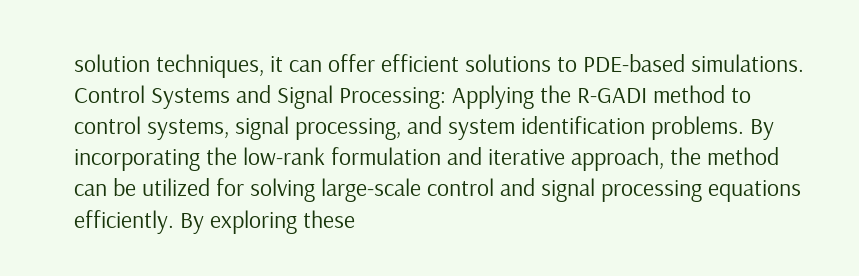solution techniques, it can offer efficient solutions to PDE-based simulations. Control Systems and Signal Processing: Applying the R-GADI method to control systems, signal processing, and system identification problems. By incorporating the low-rank formulation and iterative approach, the method can be utilized for solving large-scale control and signal processing equations efficiently. By exploring these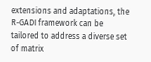extensions and adaptations, the R-GADI framework can be tailored to address a diverse set of matrix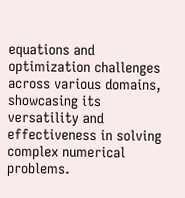equations and optimization challenges across various domains, showcasing its versatility and effectiveness in solving complex numerical problems.